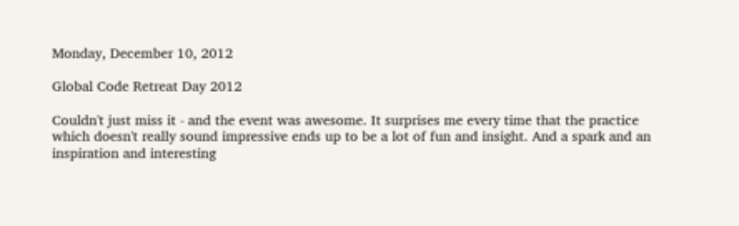Monday, December 10, 2012

Global Code Retreat Day 2012

Couldn't just miss it - and the event was awesome. It surprises me every time that the practice which doesn't really sound impressive ends up to be a lot of fun and insight. And a spark and an inspiration and interesting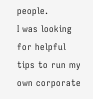people.
I was looking for helpful tips to run my own corporate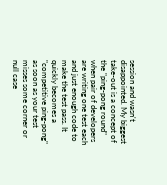session and wasn't disappointed. My biggest take-out is a concept of the "ping-pong round" when pair of developers are writing one test each and just enough code to make the test pass. It quickly becomes a "competitive ping-pong" as soon as your test misses some corner or null case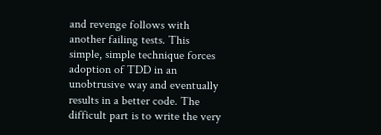and revenge follows with another failing tests. This simple, simple technique forces adoption of TDD in an unobtrusive way and eventually results in a better code. The difficult part is to write the very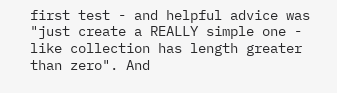first test - and helpful advice was "just create a REALLY simple one - like collection has length greater than zero". And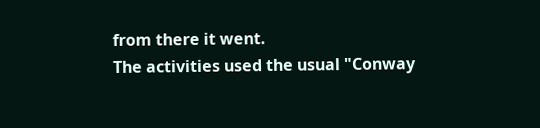from there it went.
The activities used the usual "Conway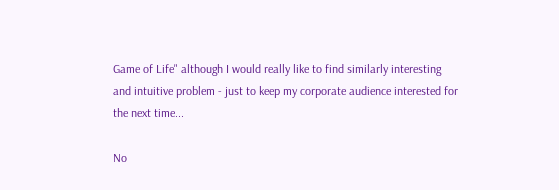Game of Life" although I would really like to find similarly interesting and intuitive problem - just to keep my corporate audience interested for the next time...

No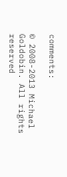comments:

© 2008-2013 Michael Goldobin. All rights reserved